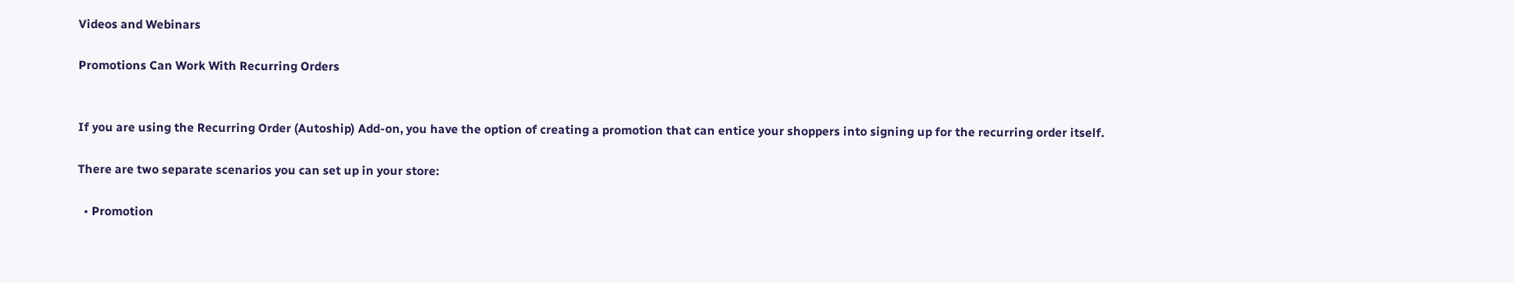Videos and Webinars

Promotions Can Work With Recurring Orders


If you are using the Recurring Order (Autoship) Add-on, you have the option of creating a promotion that can entice your shoppers into signing up for the recurring order itself.

There are two separate scenarios you can set up in your store:

  • Promotion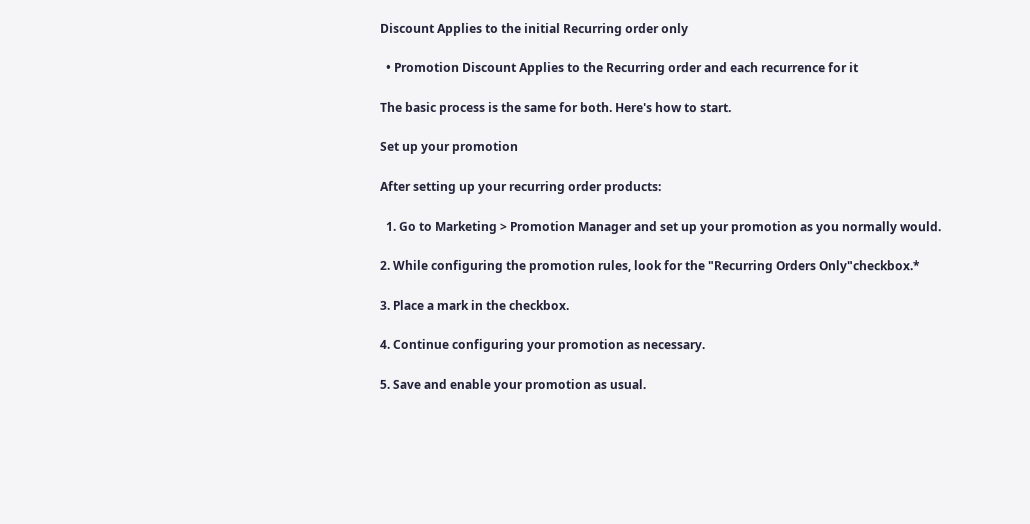Discount Applies to the initial Recurring order only

  • Promotion Discount Applies to the Recurring order and each recurrence for it

The basic process is the same for both. Here's how to start.

Set up your promotion

After setting up your recurring order products:

  1. Go to Marketing > Promotion Manager and set up your promotion as you normally would.

2. While configuring the promotion rules, look for the "Recurring Orders Only"checkbox.*

3. Place a mark in the checkbox.

4. Continue configuring your promotion as necessary.

5. Save and enable your promotion as usual.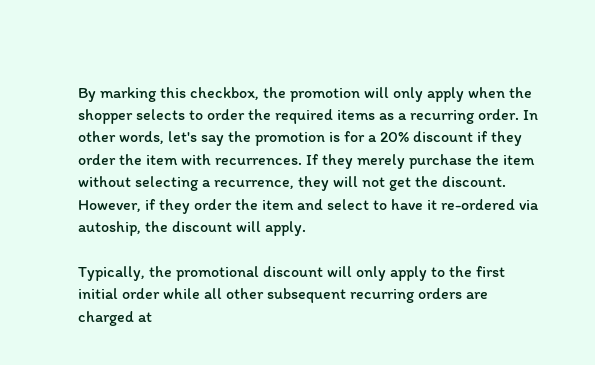By marking this checkbox, the promotion will only apply when the shopper selects to order the required items as a recurring order. In other words, let's say the promotion is for a 20% discount if they order the item with recurrences. If they merely purchase the item without selecting a recurrence, they will not get the discount. However, if they order the item and select to have it re-ordered via autoship, the discount will apply.

Typically, the promotional discount will only apply to the first initial order while all other subsequent recurring orders are charged at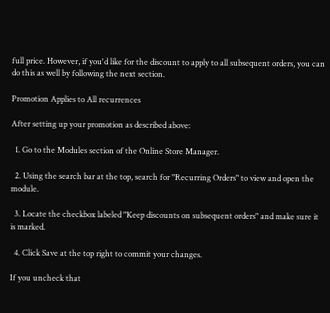full price. However, if you'd like for the discount to apply to all subsequent orders, you can do this as well by following the next section.

Promotion Applies to All recurrences

After setting up your promotion as described above:

  1. Go to the Modules section of the Online Store Manager.

  2. Using the search bar at the top, search for "Recurring Orders" to view and open the module.

  3. Locate the checkbox labeled "Keep discounts on subsequent orders" and make sure it is marked.

  4. Click Save at the top right to commit your changes.

If you uncheck that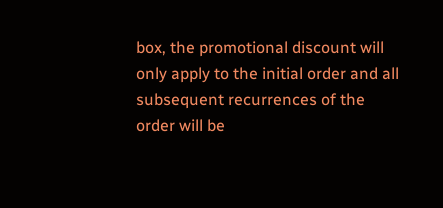box, the promotional discount will only apply to the initial order and all subsequent recurrences of the order will be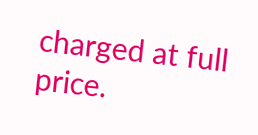charged at full price.